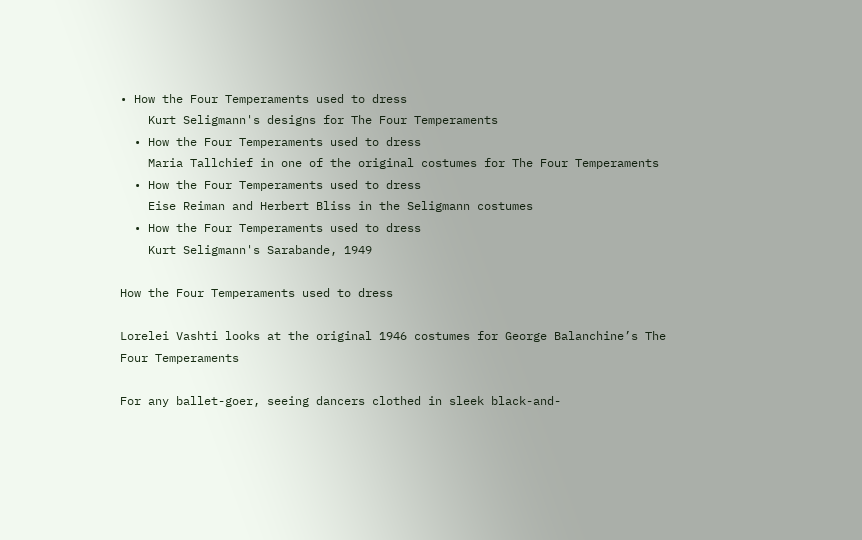• How the Four Temperaments used to dress
    Kurt Seligmann's designs for The Four Temperaments
  • How the Four Temperaments used to dress
    Maria Tallchief in one of the original costumes for The Four Temperaments
  • How the Four Temperaments used to dress
    Eise Reiman and Herbert Bliss in the Seligmann costumes
  • How the Four Temperaments used to dress
    Kurt Seligmann's Sarabande, 1949

How the Four Temperaments used to dress

Lorelei Vashti looks at the original 1946 costumes for George Balanchine’s The Four Temperaments

For any ballet-goer, seeing dancers clothed in sleek black-and-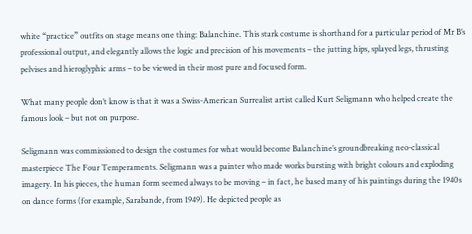white “practice” outfits on stage means one thing: Balanchine. This stark costume is shorthand for a particular period of Mr B’s professional output, and elegantly allows the logic and precision of his movements – the jutting hips, splayed legs, thrusting pelvises and hieroglyphic arms – to be viewed in their most pure and focused form.

What many people don’t know is that it was a Swiss-American Surrealist artist called Kurt Seligmann who helped create the famous look – but not on purpose.

Seligmann was commissioned to design the costumes for what would become Balanchine’s groundbreaking neo-classical masterpiece The Four Temperaments. Seligmann was a painter who made works bursting with bright colours and exploding imagery. In his pieces, the human form seemed always to be moving – in fact, he based many of his paintings during the 1940s on dance forms (for example, Sarabande, from 1949). He depicted people as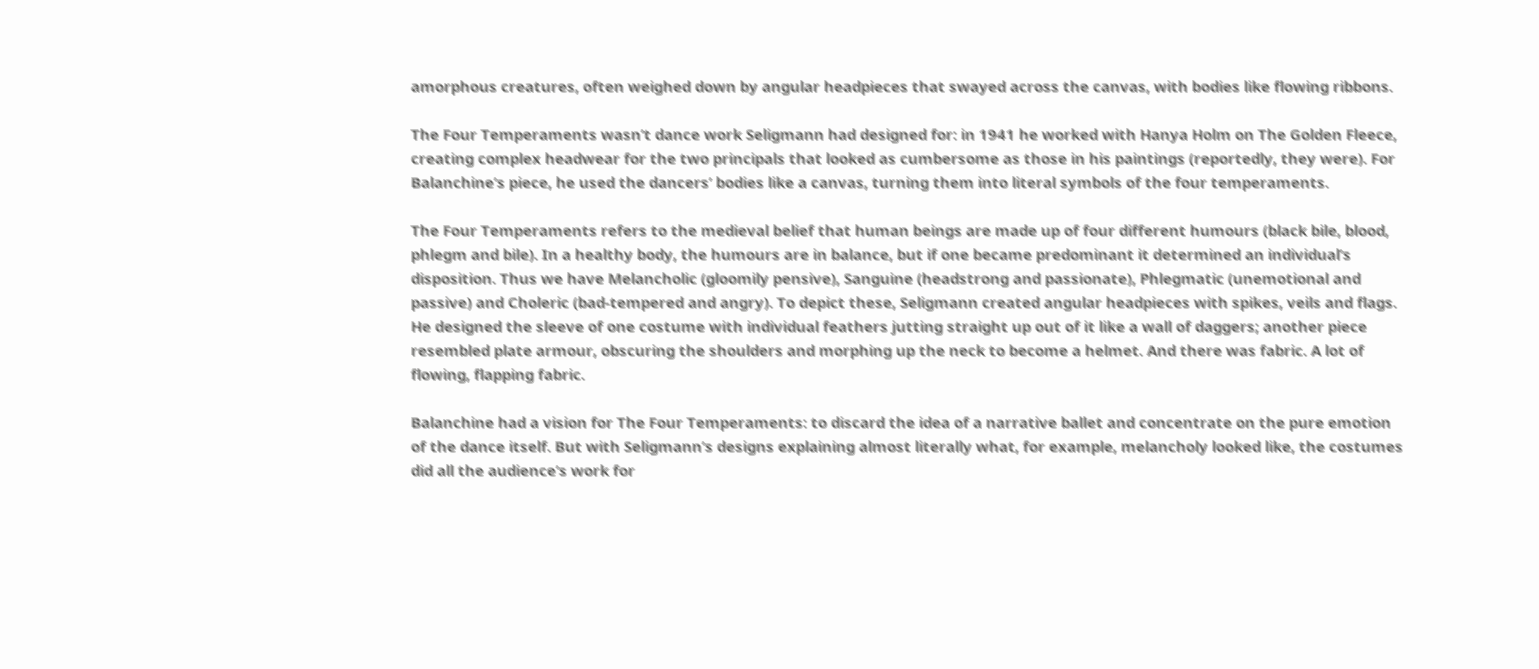amorphous creatures, often weighed down by angular headpieces that swayed across the canvas, with bodies like flowing ribbons.

The Four Temperaments wasn’t dance work Seligmann had designed for: in 1941 he worked with Hanya Holm on The Golden Fleece, creating complex headwear for the two principals that looked as cumbersome as those in his paintings (reportedly, they were). For Balanchine’s piece, he used the dancers’ bodies like a canvas, turning them into literal symbols of the four temperaments.

The Four Temperaments refers to the medieval belief that human beings are made up of four different humours (black bile, blood, phlegm and bile). In a healthy body, the humours are in balance, but if one became predominant it determined an individual’s disposition. Thus we have Melancholic (gloomily pensive), Sanguine (headstrong and passionate), Phlegmatic (unemotional and passive) and Choleric (bad-tempered and angry). To depict these, Seligmann created angular headpieces with spikes, veils and flags. He designed the sleeve of one costume with individual feathers jutting straight up out of it like a wall of daggers; another piece resembled plate armour, obscuring the shoulders and morphing up the neck to become a helmet. And there was fabric. A lot of flowing, flapping fabric.

Balanchine had a vision for The Four Temperaments: to discard the idea of a narrative ballet and concentrate on the pure emotion of the dance itself. But with Seligmann’s designs explaining almost literally what, for example, melancholy looked like, the costumes did all the audience’s work for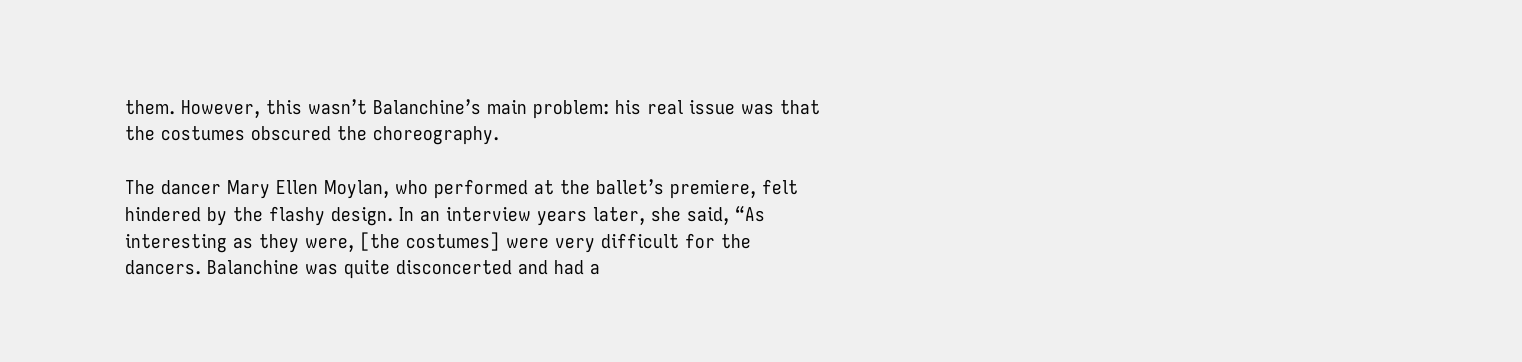them. However, this wasn’t Balanchine’s main problem: his real issue was that the costumes obscured the choreography.

The dancer Mary Ellen Moylan, who performed at the ballet’s premiere, felt hindered by the flashy design. In an interview years later, she said, “As interesting as they were, [the costumes] were very difficult for the dancers. Balanchine was quite disconcerted and had a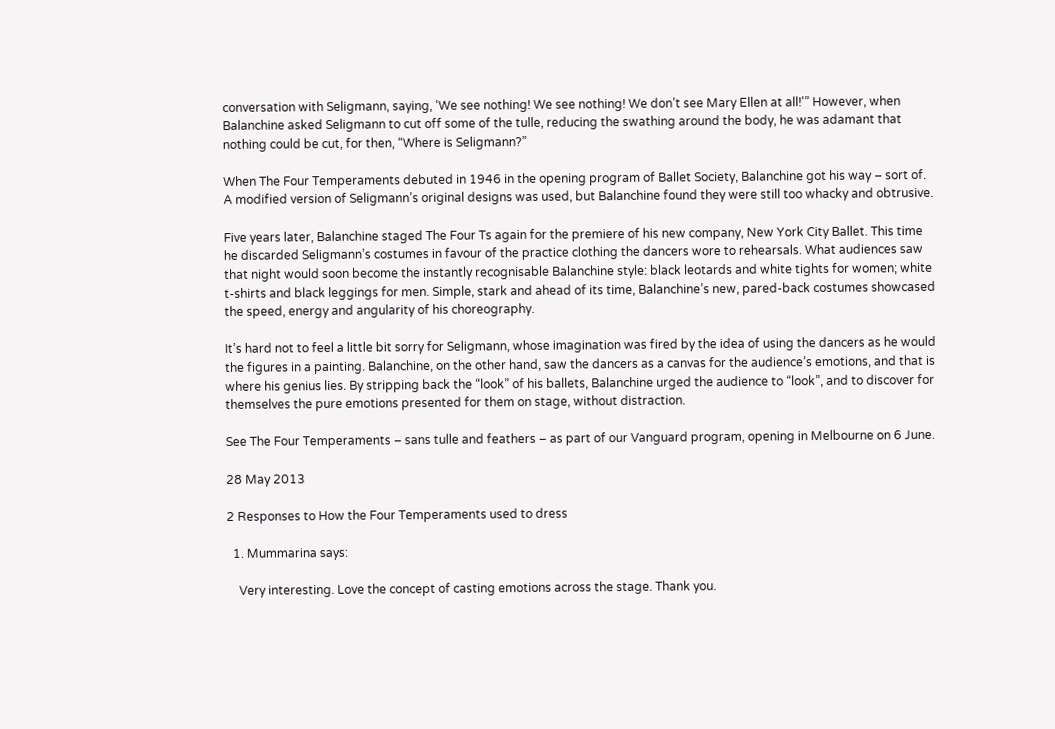conversation with Seligmann, saying, ‘We see nothing! We see nothing! We don’t see Mary Ellen at all!'” However, when Balanchine asked Seligmann to cut off some of the tulle, reducing the swathing around the body, he was adamant that nothing could be cut, for then, “Where is Seligmann?”

When The Four Temperaments debuted in 1946 in the opening program of Ballet Society, Balanchine got his way – sort of. A modified version of Seligmann’s original designs was used, but Balanchine found they were still too whacky and obtrusive.

Five years later, Balanchine staged The Four Ts again for the premiere of his new company, New York City Ballet. This time he discarded Seligmann’s costumes in favour of the practice clothing the dancers wore to rehearsals. What audiences saw that night would soon become the instantly recognisable Balanchine style: black leotards and white tights for women; white t-shirts and black leggings for men. Simple, stark and ahead of its time, Balanchine’s new, pared-back costumes showcased the speed, energy and angularity of his choreography.

It’s hard not to feel a little bit sorry for Seligmann, whose imagination was fired by the idea of using the dancers as he would the figures in a painting. Balanchine, on the other hand, saw the dancers as a canvas for the audience’s emotions, and that is where his genius lies. By stripping back the “look” of his ballets, Balanchine urged the audience to “look”, and to discover for themselves the pure emotions presented for them on stage, without distraction.

See The Four Temperaments – sans tulle and feathers – as part of our Vanguard program, opening in Melbourne on 6 June.

28 May 2013

2 Responses to How the Four Temperaments used to dress

  1. Mummarina says:

    Very interesting. Love the concept of casting emotions across the stage. Thank you.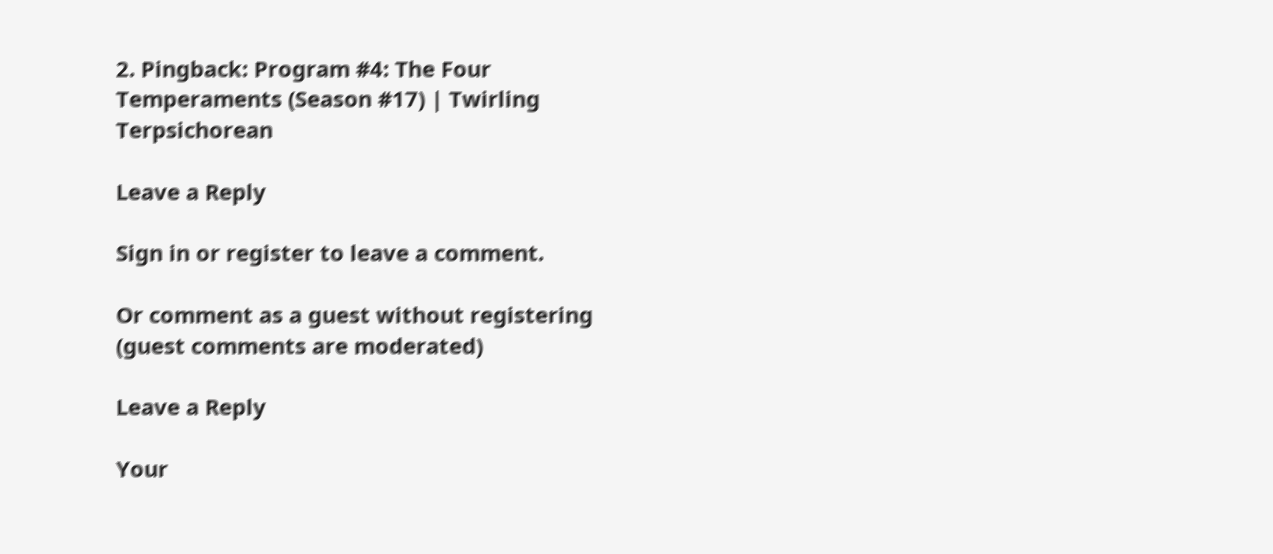2. Pingback: Program #4: The Four Temperaments (Season #17) | Twirling Terpsichorean

Leave a Reply

Sign in or register to leave a comment.

Or comment as a guest without registering (guest comments are moderated)

Leave a Reply

Your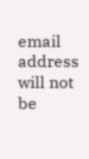email address will not be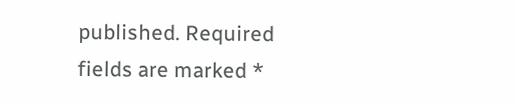published. Required fields are marked *